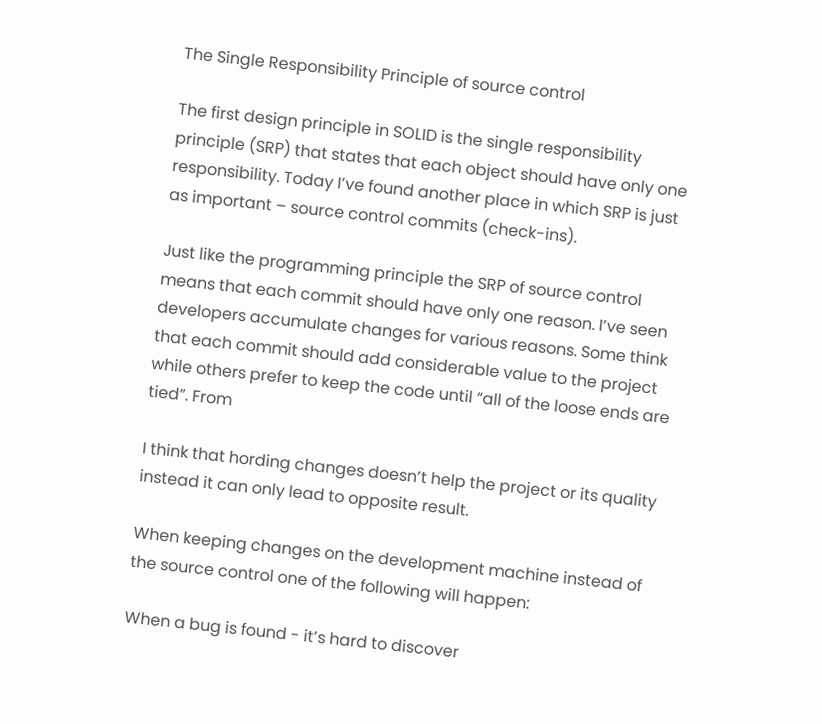The Single Responsibility Principle of source control

The first design principle in SOLID is the single responsibility principle (SRP) that states that each object should have only one responsibility. Today I’ve found another place in which SRP is just as important – source control commits (check-ins).

Just like the programming principle the SRP of source control means that each commit should have only one reason. I’ve seen developers accumulate changes for various reasons. Some think that each commit should add considerable value to the project while others prefer to keep the code until “all of the loose ends are tied”. From

I think that hording changes doesn’t help the project or its quality instead it can only lead to opposite result.

When keeping changes on the development machine instead of the source control one of the following will happen:

When a bug is found - it’s hard to discover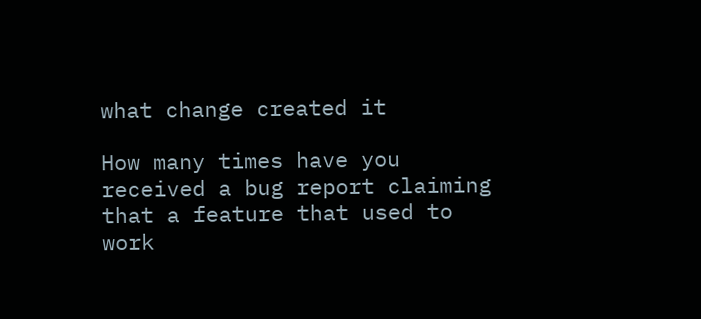what change created it

How many times have you received a bug report claiming that a feature that used to work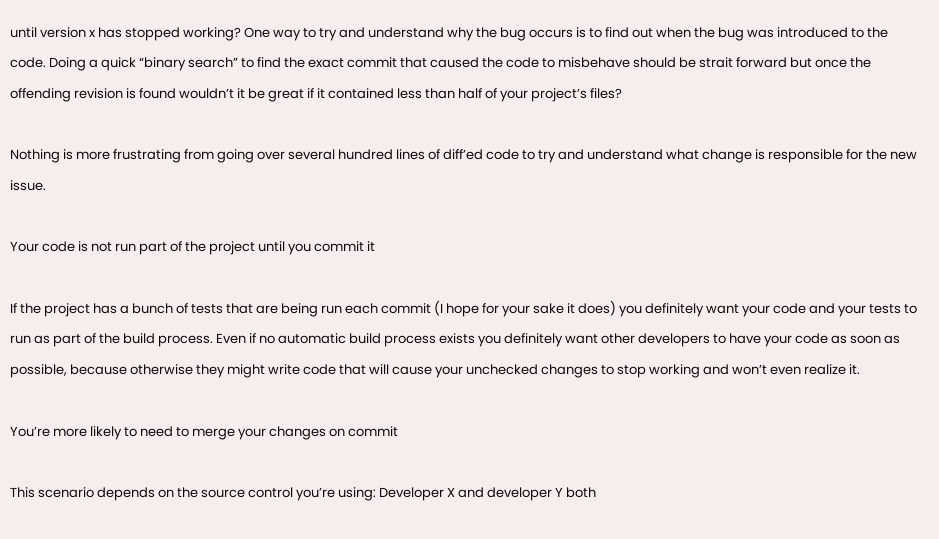until version x has stopped working? One way to try and understand why the bug occurs is to find out when the bug was introduced to the code. Doing a quick “binary search” to find the exact commit that caused the code to misbehave should be strait forward but once the offending revision is found wouldn’t it be great if it contained less than half of your project’s files?

Nothing is more frustrating from going over several hundred lines of diff’ed code to try and understand what change is responsible for the new issue.

Your code is not run part of the project until you commit it

If the project has a bunch of tests that are being run each commit (I hope for your sake it does) you definitely want your code and your tests to run as part of the build process. Even if no automatic build process exists you definitely want other developers to have your code as soon as possible, because otherwise they might write code that will cause your unchecked changes to stop working and won’t even realize it.

You’re more likely to need to merge your changes on commit

This scenario depends on the source control you’re using: Developer X and developer Y both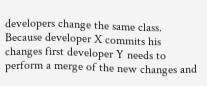developers change the same class. Because developer X commits his changes first developer Y needs to perform a merge of the new changes and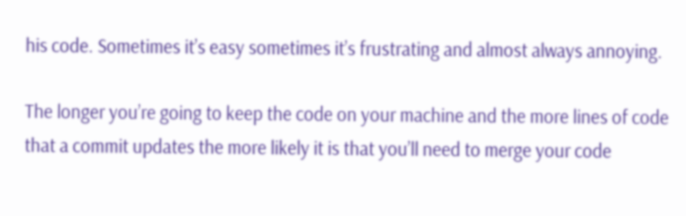his code. Sometimes it’s easy sometimes it’s frustrating and almost always annoying.

The longer you’re going to keep the code on your machine and the more lines of code that a commit updates the more likely it is that you’ll need to merge your code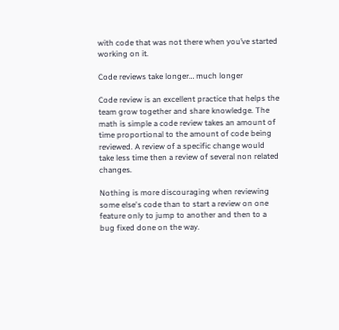with code that was not there when you’ve started working on it.

Code reviews take longer… much longer

Code review is an excellent practice that helps the team grow together and share knowledge. The math is simple a code review takes an amount of time proportional to the amount of code being reviewed. A review of a specific change would take less time then a review of several non related changes.

Nothing is more discouraging when reviewing some else's code than to start a review on one feature only to jump to another and then to a bug fixed done on the way.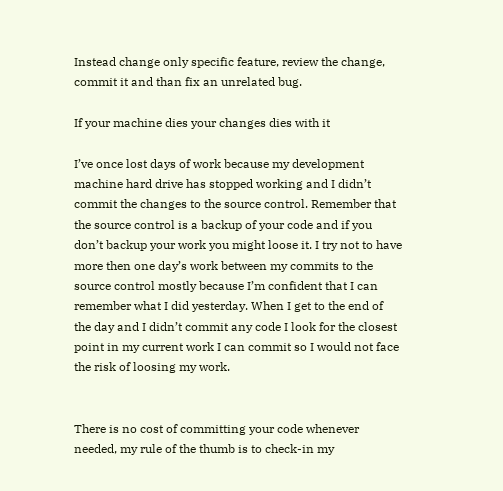Instead change only specific feature, review the change, commit it and than fix an unrelated bug.

If your machine dies your changes dies with it

I’ve once lost days of work because my development machine hard drive has stopped working and I didn’t commit the changes to the source control. Remember that the source control is a backup of your code and if you don’t backup your work you might loose it. I try not to have more then one day’s work between my commits to the source control mostly because I’m confident that I can remember what I did yesterday. When I get to the end of the day and I didn’t commit any code I look for the closest point in my current work I can commit so I would not face the risk of loosing my work.


There is no cost of committing your code whenever needed, my rule of the thumb is to check-in my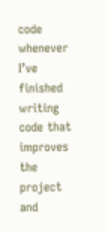code whenever I’ve finished writing code that improves the project and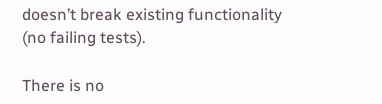doesn’t break existing functionality (no failing tests).

There is no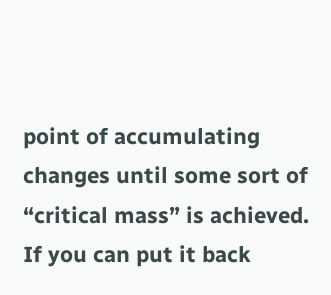point of accumulating changes until some sort of “critical mass” is achieved. If you can put it back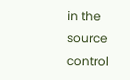in the source control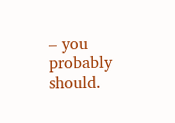– you probably should.